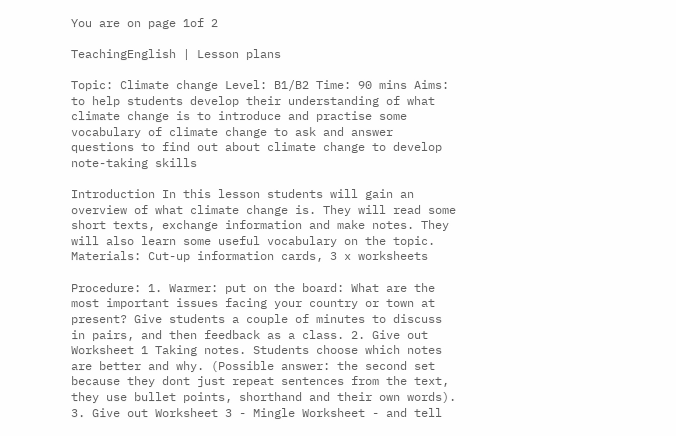You are on page 1of 2

TeachingEnglish | Lesson plans

Topic: Climate change Level: B1/B2 Time: 90 mins Aims: to help students develop their understanding of what climate change is to introduce and practise some vocabulary of climate change to ask and answer questions to find out about climate change to develop note-taking skills

Introduction In this lesson students will gain an overview of what climate change is. They will read some short texts, exchange information and make notes. They will also learn some useful vocabulary on the topic. Materials: Cut-up information cards, 3 x worksheets

Procedure: 1. Warmer: put on the board: What are the most important issues facing your country or town at present? Give students a couple of minutes to discuss in pairs, and then feedback as a class. 2. Give out Worksheet 1 Taking notes. Students choose which notes are better and why. (Possible answer: the second set because they dont just repeat sentences from the text, they use bullet points, shorthand and their own words). 3. Give out Worksheet 3 - Mingle Worksheet - and tell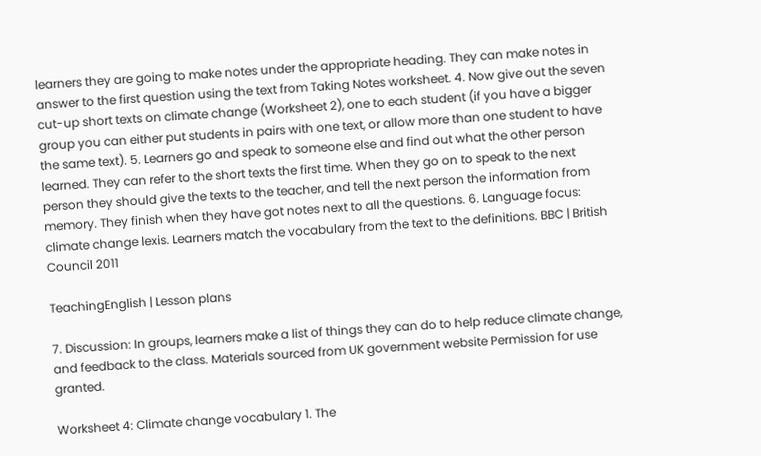learners they are going to make notes under the appropriate heading. They can make notes in answer to the first question using the text from Taking Notes worksheet. 4. Now give out the seven cut-up short texts on climate change (Worksheet 2), one to each student (if you have a bigger group you can either put students in pairs with one text, or allow more than one student to have the same text). 5. Learners go and speak to someone else and find out what the other person learned. They can refer to the short texts the first time. When they go on to speak to the next person they should give the texts to the teacher, and tell the next person the information from memory. They finish when they have got notes next to all the questions. 6. Language focus: climate change lexis. Learners match the vocabulary from the text to the definitions. BBC | British Council 2011

TeachingEnglish | Lesson plans

7. Discussion: In groups, learners make a list of things they can do to help reduce climate change, and feedback to the class. Materials sourced from UK government website Permission for use granted.

Worksheet 4: Climate change vocabulary 1. The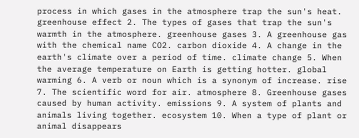process in which gases in the atmosphere trap the sun's heat. greenhouse effect 2. The types of gases that trap the sun's warmth in the atmosphere. greenhouse gases 3. A greenhouse gas with the chemical name CO2. carbon dioxide 4. A change in the earth's climate over a period of time. climate change 5. When the average temperature on Earth is getting hotter. global warming 6. A verb or noun which is a synonym of increase. rise 7. The scientific word for air. atmosphere 8. Greenhouse gases caused by human activity. emissions 9. A system of plants and animals living together. ecosystem 10. When a type of plant or animal disappears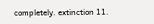completely. extinction 11.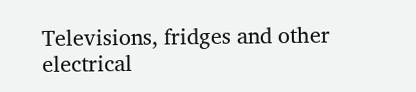Televisions, fridges and other electrical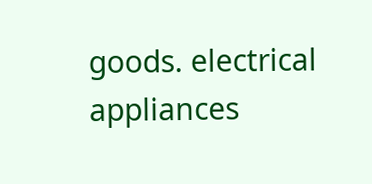goods. electrical appliances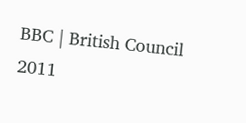BBC | British Council 2011